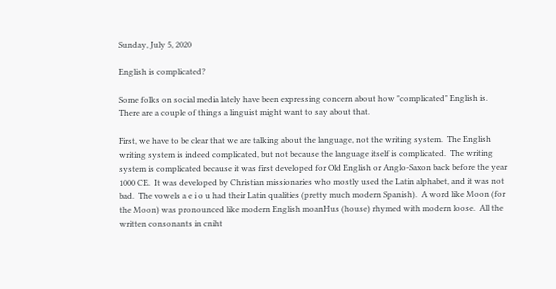Sunday, July 5, 2020

English is complicated?

Some folks on social media lately have been expressing concern about how "complicated" English is.  There are a couple of things a linguist might want to say about that.

First, we have to be clear that we are talking about the language, not the writing system.  The English writing system is indeed complicated, but not because the language itself is complicated.  The writing system is complicated because it was first developed for Old English or Anglo-Saxon back before the year 1000 CE.  It was developed by Christian missionaries who mostly used the Latin alphabet, and it was not bad.  The vowels a e i o u had their Latin qualities (pretty much modern Spanish).  A word like Moon (for the Moon) was pronounced like modern English moanHus (house) rhymed with modern loose.  All the written consonants in cniht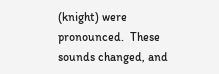(knight) were pronounced.  These sounds changed, and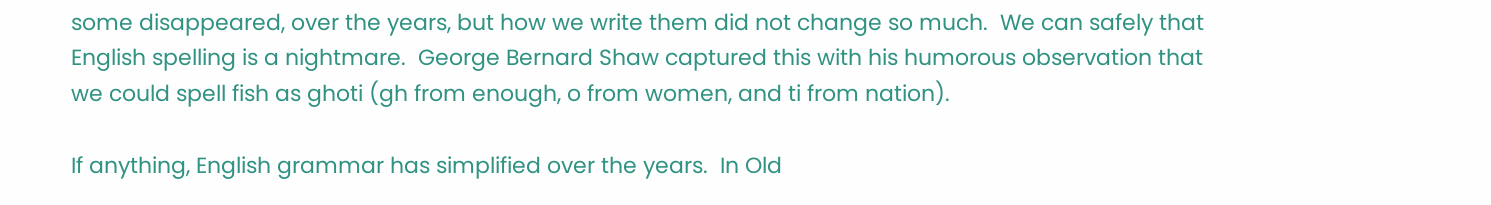some disappeared, over the years, but how we write them did not change so much.  We can safely that English spelling is a nightmare.  George Bernard Shaw captured this with his humorous observation that we could spell fish as ghoti (gh from enough, o from women, and ti from nation).

If anything, English grammar has simplified over the years.  In Old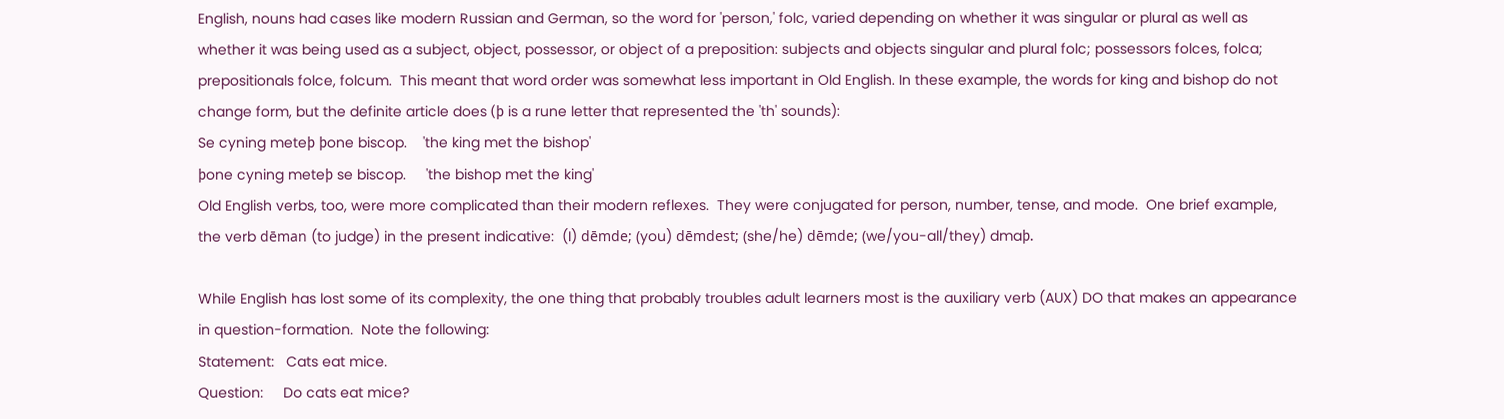English, nouns had cases like modern Russian and German, so the word for 'person,' folc, varied depending on whether it was singular or plural as well as whether it was being used as a subject, object, possessor, or object of a preposition: subjects and objects singular and plural folc; possessors folces, folca; prepositionals folce, folcum.  This meant that word order was somewhat less important in Old English. In these example, the words for king and bishop do not change form, but the definite article does (ϸ is a rune letter that represented the 'th' sounds):
Se cyning meteϸ ϸone biscop.    'the king met the bishop'
ϸone cyning meteϸ se biscop.     'the bishop met the king'
Old English verbs, too, were more complicated than their modern reflexes.  They were conjugated for person, number, tense, and mode.  One brief example, the verb dēman (to judge) in the present indicative:  (I) dēmde; (you) dēmdest; (she/he) dēmde; (we/you-all/they) dmaϸ.

While English has lost some of its complexity, the one thing that probably troubles adult learners most is the auxiliary verb (AUX) DO that makes an appearance in question-formation.  Note the following:
Statement:   Cats eat mice.
Question:     Do cats eat mice?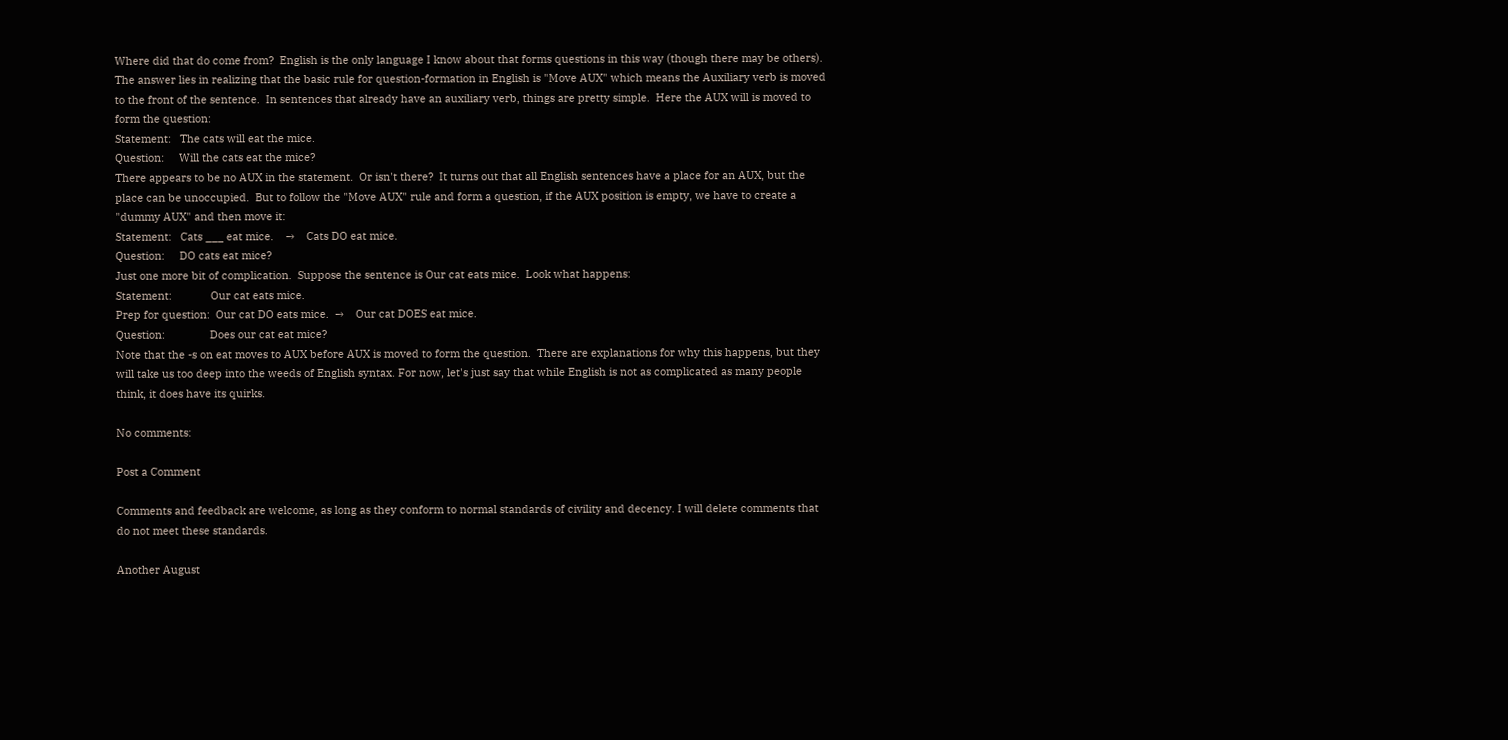Where did that do come from?  English is the only language I know about that forms questions in this way (though there may be others).  The answer lies in realizing that the basic rule for question-formation in English is "Move AUX" which means the Auxiliary verb is moved to the front of the sentence.  In sentences that already have an auxiliary verb, things are pretty simple.  Here the AUX will is moved to form the question:
Statement:   The cats will eat the mice.
Question:     Will the cats eat the mice?
There appears to be no AUX in the statement.  Or isn't there?  It turns out that all English sentences have a place for an AUX, but the place can be unoccupied.  But to follow the "Move AUX" rule and form a question, if the AUX position is empty, we have to create a "dummy AUX" and then move it:
Statement:   Cats ___ eat mice.    →    Cats DO eat mice.
Question:     DO cats eat mice?
Just one more bit of complication.  Suppose the sentence is Our cat eats mice.  Look what happens:
Statement:             Our cat eats mice.
Prep for question:  Our cat DO eats mice.  →    Our cat DOES eat mice.
Question:               Does our cat eat mice?
Note that the -s on eat moves to AUX before AUX is moved to form the question.  There are explanations for why this happens, but they will take us too deep into the weeds of English syntax. For now, let's just say that while English is not as complicated as many people think, it does have its quirks.

No comments:

Post a Comment

Comments and feedback are welcome, as long as they conform to normal standards of civility and decency. I will delete comments that do not meet these standards.

Another August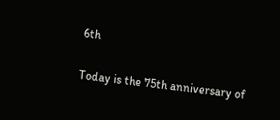6th

Today is the 75th anniversary of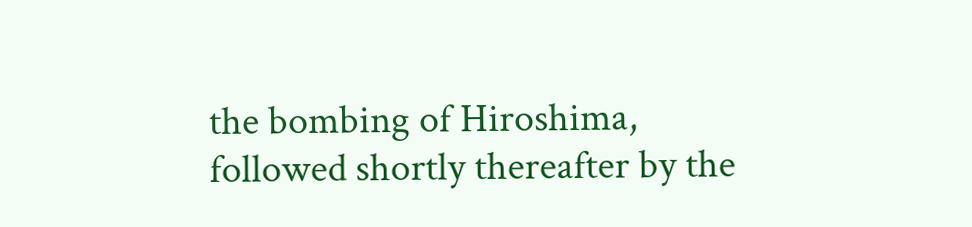the bombing of Hiroshima, followed shortly thereafter by the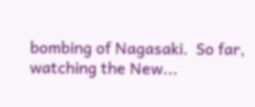bombing of Nagasaki.  So far, watching the New...